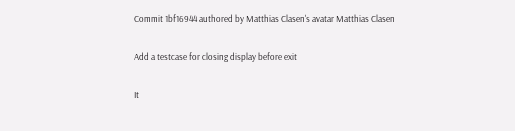Commit 1bf16944 authored by Matthias Clasen's avatar Matthias Clasen

Add a testcase for closing display before exit

It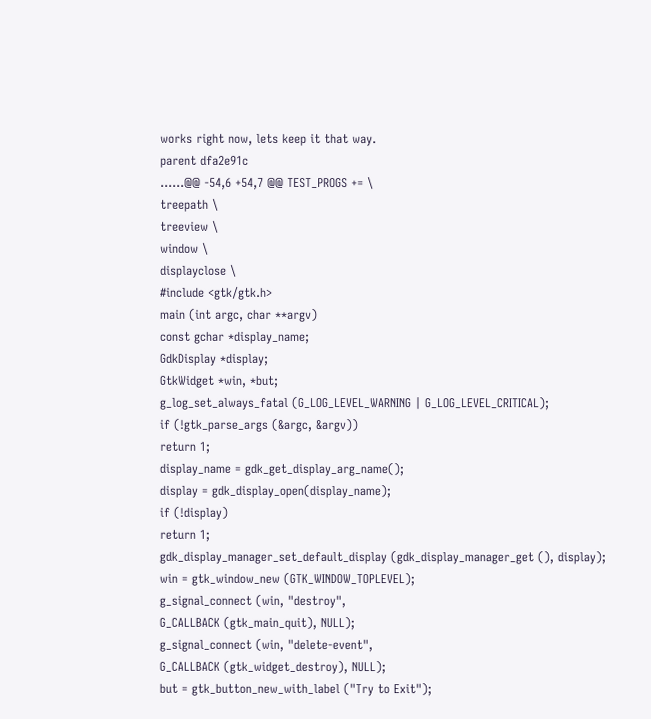works right now, lets keep it that way.
parent dfa2e91c
......@@ -54,6 +54,7 @@ TEST_PROGS += \
treepath \
treeview \
window \
displayclose \
#include <gtk/gtk.h>
main (int argc, char **argv)
const gchar *display_name;
GdkDisplay *display;
GtkWidget *win, *but;
g_log_set_always_fatal (G_LOG_LEVEL_WARNING | G_LOG_LEVEL_CRITICAL);
if (!gtk_parse_args (&argc, &argv))
return 1;
display_name = gdk_get_display_arg_name();
display = gdk_display_open(display_name);
if (!display)
return 1;
gdk_display_manager_set_default_display (gdk_display_manager_get (), display);
win = gtk_window_new (GTK_WINDOW_TOPLEVEL);
g_signal_connect (win, "destroy",
G_CALLBACK (gtk_main_quit), NULL);
g_signal_connect (win, "delete-event",
G_CALLBACK (gtk_widget_destroy), NULL);
but = gtk_button_new_with_label ("Try to Exit");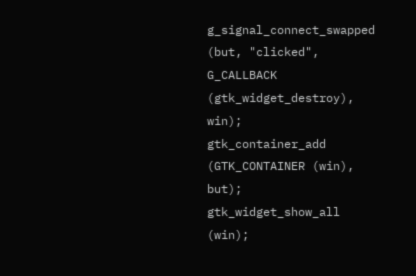g_signal_connect_swapped (but, "clicked",
G_CALLBACK (gtk_widget_destroy), win);
gtk_container_add (GTK_CONTAINER (win), but);
gtk_widget_show_all (win);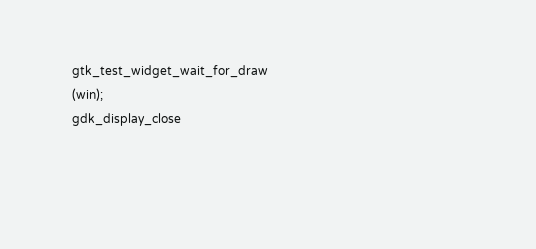gtk_test_widget_wait_for_draw (win);
gdk_display_close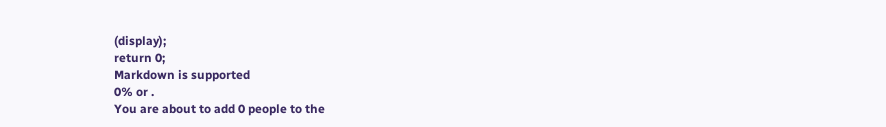(display);
return 0;
Markdown is supported
0% or .
You are about to add 0 people to the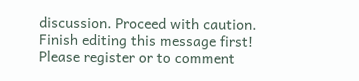discussion. Proceed with caution.
Finish editing this message first!
Please register or to comment